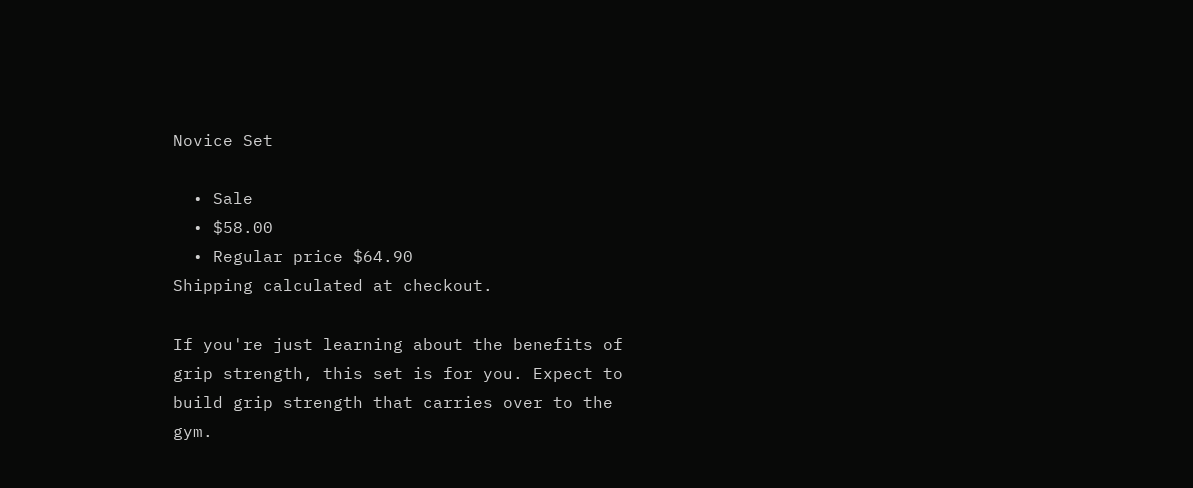Novice Set

  • Sale
  • $58.00
  • Regular price $64.90
Shipping calculated at checkout.

If you're just learning about the benefits of grip strength, this set is for you. Expect to build grip strength that carries over to the gym.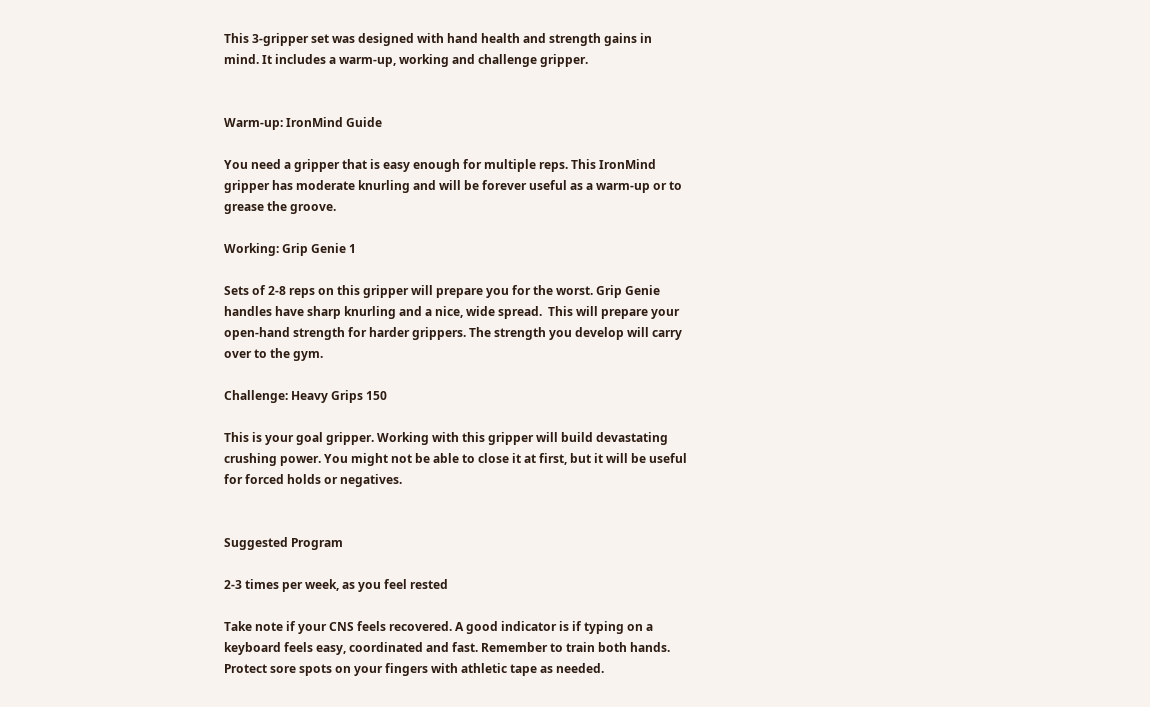This 3-gripper set was designed with hand health and strength gains in mind. It includes a warm-up, working and challenge gripper.


Warm-up: IronMind Guide

You need a gripper that is easy enough for multiple reps. This IronMind gripper has moderate knurling and will be forever useful as a warm-up or to grease the groove.

Working: Grip Genie 1

Sets of 2-8 reps on this gripper will prepare you for the worst. Grip Genie handles have sharp knurling and a nice, wide spread.  This will prepare your open-hand strength for harder grippers. The strength you develop will carry over to the gym.

Challenge: Heavy Grips 150

This is your goal gripper. Working with this gripper will build devastating crushing power. You might not be able to close it at first, but it will be useful for forced holds or negatives.


Suggested Program

2-3 times per week, as you feel rested

Take note if your CNS feels recovered. A good indicator is if typing on a keyboard feels easy, coordinated and fast. Remember to train both hands. Protect sore spots on your fingers with athletic tape as needed.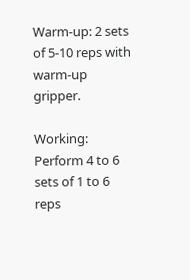Warm-up: 2 sets of 5-10 reps with warm-up gripper.

Working: Perform 4 to 6 sets of 1 to 6 reps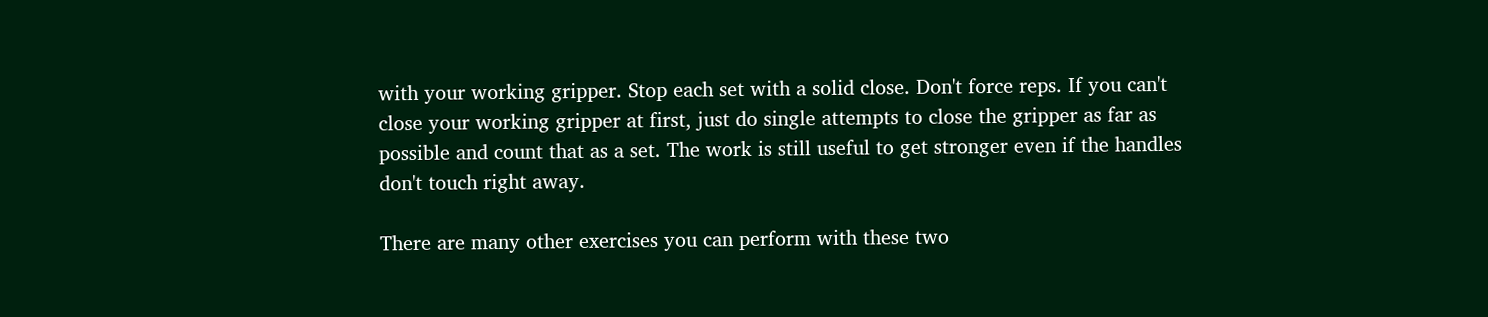with your working gripper. Stop each set with a solid close. Don't force reps. If you can't close your working gripper at first, just do single attempts to close the gripper as far as possible and count that as a set. The work is still useful to get stronger even if the handles don't touch right away.

There are many other exercises you can perform with these two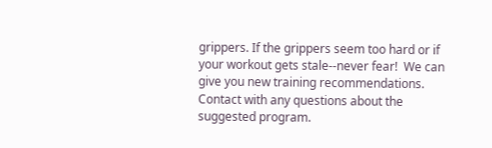grippers. If the grippers seem too hard or if your workout gets stale--never fear!  We can give you new training recommendations.  Contact with any questions about the suggested program.